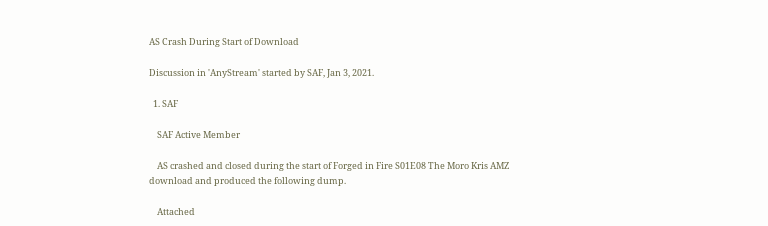AS Crash During Start of Download

Discussion in 'AnyStream' started by SAF, Jan 3, 2021.

  1. SAF

    SAF Active Member

    AS crashed and closed during the start of Forged in Fire S01E08 The Moro Kris AMZ download and produced the following dump.

    Attached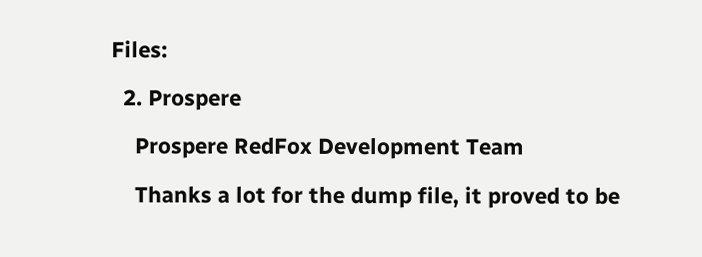Files:

  2. Prospere

    Prospere RedFox Development Team

    Thanks a lot for the dump file, it proved to be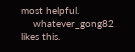most helpful.
    whatever_gong82 likes this.